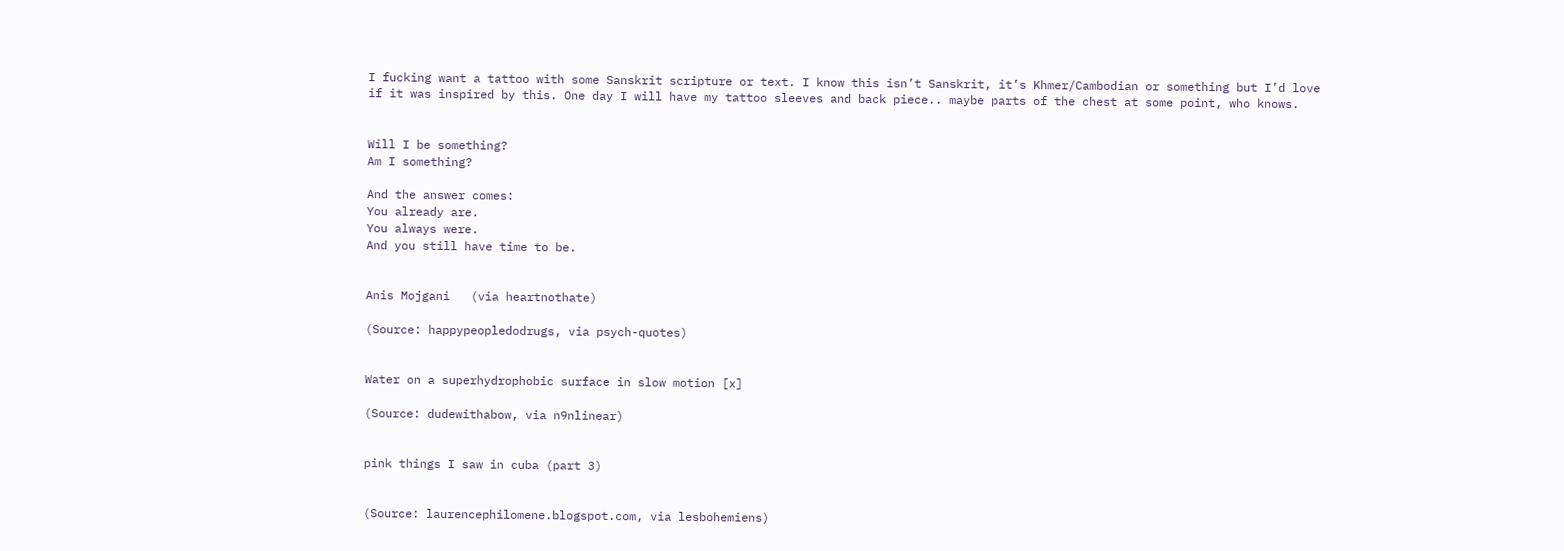I fucking want a tattoo with some Sanskrit scripture or text. I know this isn’t Sanskrit, it’s Khmer/Cambodian or something but I’d love if it was inspired by this. One day I will have my tattoo sleeves and back piece.. maybe parts of the chest at some point, who knows.


Will I be something?
Am I something?

And the answer comes:
You already are.
You always were.
And you still have time to be.


Anis Mojgani   (via heartnothate)

(Source: happypeopledodrugs, via psych-quotes)


Water on a superhydrophobic surface in slow motion [x]

(Source: dudewithabow, via n9nlinear)


pink things I saw in cuba (part 3)


(Source: laurencephilomene.blogspot.com, via lesbohemiens)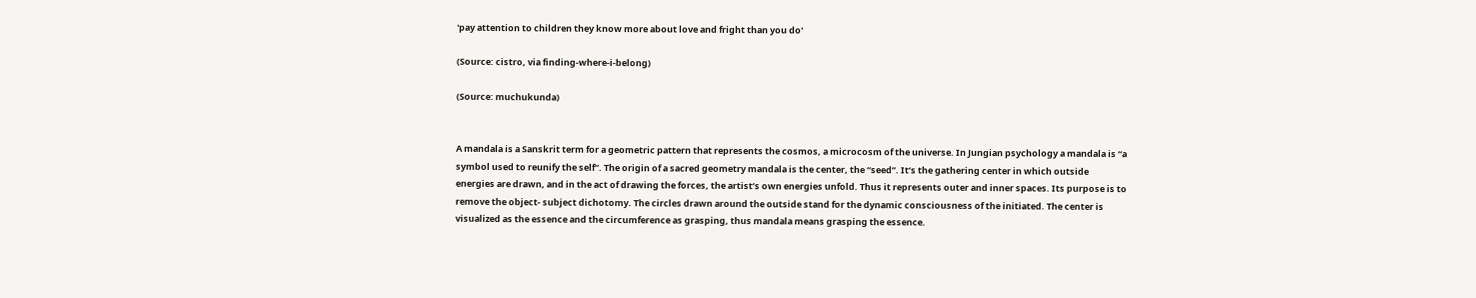'pay attention to children they know more about love and fright than you do'

(Source: cistro, via finding-where-i-belong)

(Source: muchukunda)


A mandala is a Sanskrit term for a geometric pattern that represents the cosmos, a microcosm of the universe. In Jungian psychology a mandala is “a symbol used to reunify the self“. The origin of a sacred geometry mandala is the center, the “seed”. It’s the gathering center in which outside energies are drawn, and in the act of drawing the forces, the artist’s own energies unfold. Thus it represents outer and inner spaces. Its purpose is to remove the object- subject dichotomy. The circles drawn around the outside stand for the dynamic consciousness of the initiated. The center is visualized as the essence and the circumference as grasping, thus mandala means grasping the essence.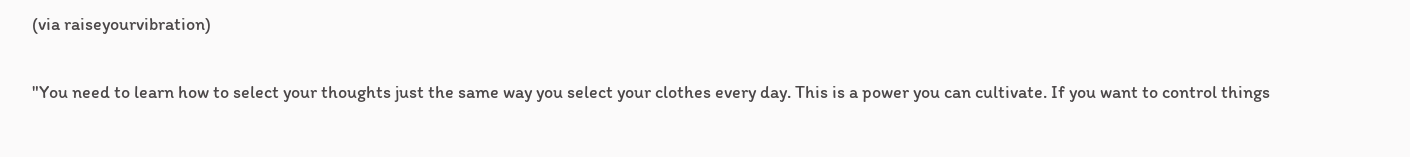(via raiseyourvibration)

"You need to learn how to select your thoughts just the same way you select your clothes every day. This is a power you can cultivate. If you want to control things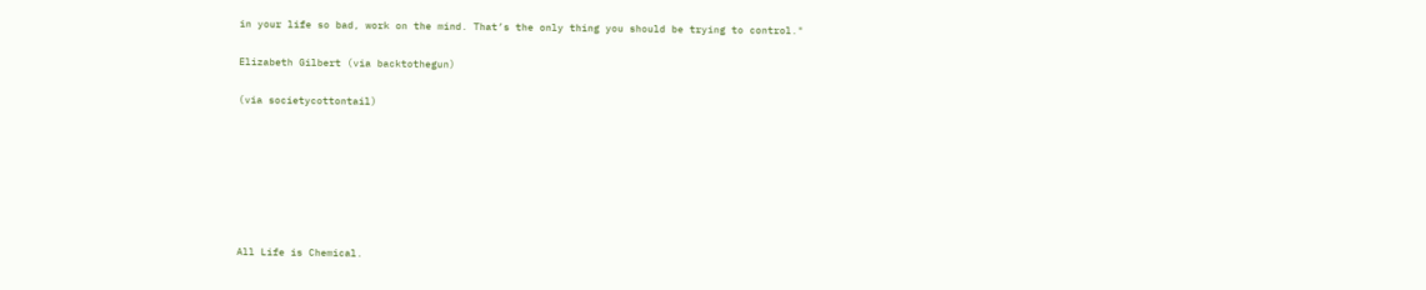in your life so bad, work on the mind. That’s the only thing you should be trying to control."

Elizabeth Gilbert (via backtothegun)

(via societycottontail)







All Life is Chemical.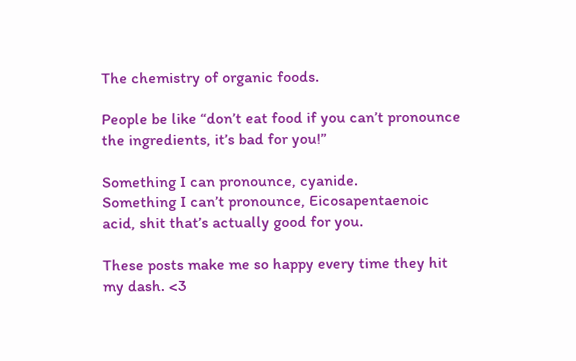The chemistry of organic foods.

People be like “don’t eat food if you can’t pronounce the ingredients, it’s bad for you!”

Something I can pronounce, cyanide.
Something I can’t pronounce, Eicosapentaenoic acid, shit that’s actually good for you.

These posts make me so happy every time they hit my dash. <3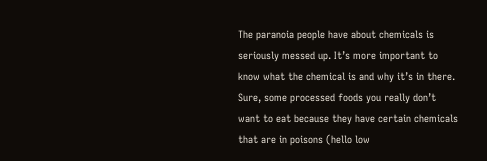The paranoia people have about chemicals is seriously messed up. It’s more important to know what the chemical is and why it’s in there. Sure, some processed foods you really don’t want to eat because they have certain chemicals that are in poisons (hello low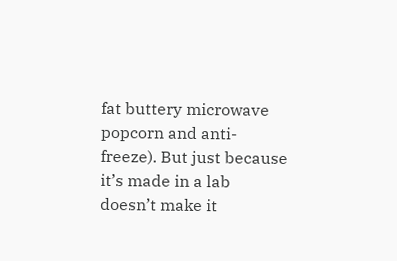fat buttery microwave popcorn and anti-freeze). But just because it’s made in a lab doesn’t make it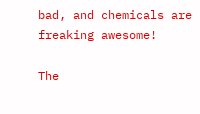bad, and chemicals are freaking awesome!

The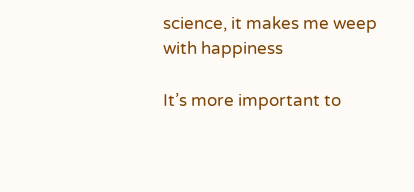science, it makes me weep with happiness

It’s more important to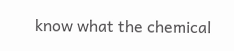know what the chemical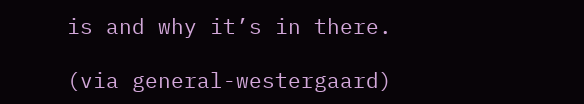is and why it’s in there.

(via general-westergaard)